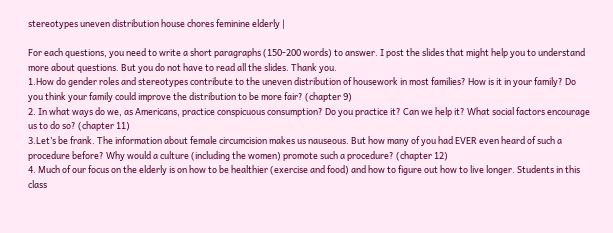stereotypes uneven distribution house chores feminine elderly |

For each questions, you need to write a short paragraphs (150-200 words) to answer. I post the slides that might help you to understand more about questions. But you do not have to read all the slides. Thank you.
1.How do gender roles and stereotypes contribute to the uneven distribution of housework in most families? How is it in your family? Do you think your family could improve the distribution to be more fair? (chapter 9)
2. In what ways do we, as Americans, practice conspicuous consumption? Do you practice it? Can we help it? What social factors encourage us to do so? (chapter 11)
3.Let’s be frank. The information about female circumcision makes us nauseous. But how many of you had EVER even heard of such a procedure before? Why would a culture (including the women) promote such a procedure? (chapter 12)
4. Much of our focus on the elderly is on how to be healthier (exercise and food) and how to figure out how to live longer. Students in this class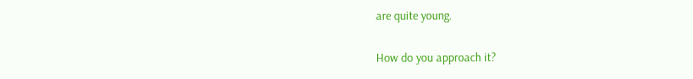are quite young.

How do you approach it?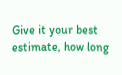Give it your best estimate, how long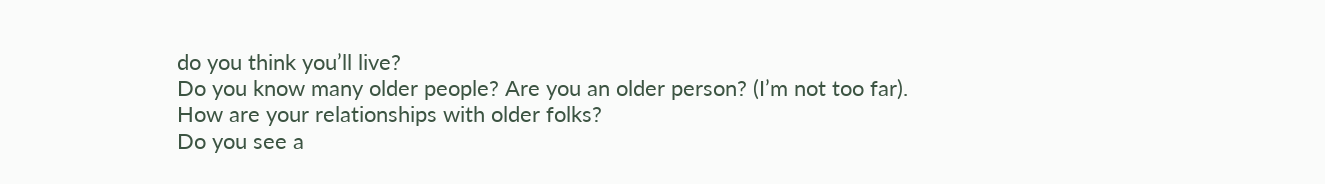do you think you’ll live?
Do you know many older people? Are you an older person? (I’m not too far).
How are your relationships with older folks?
Do you see a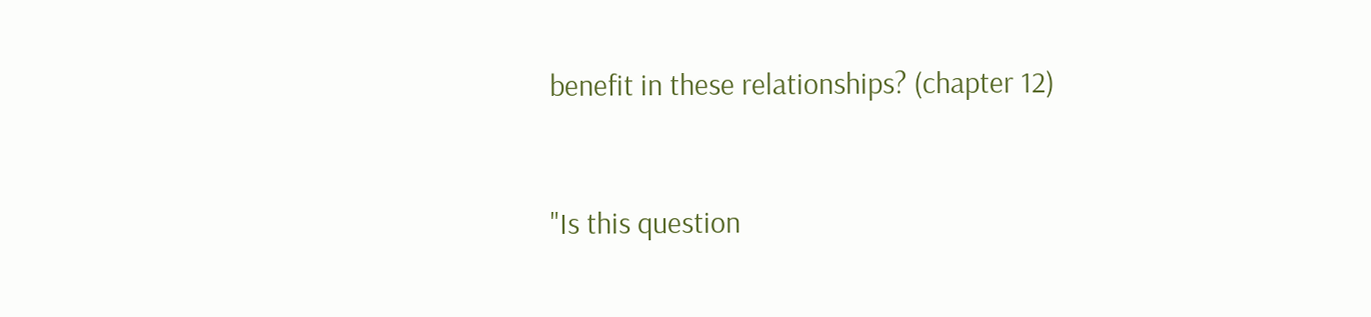benefit in these relationships? (chapter 12)


"Is this question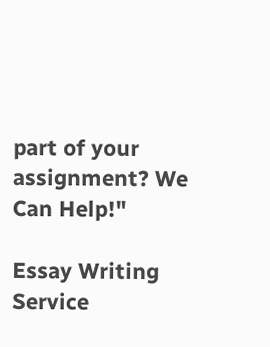part of your assignment? We Can Help!"

Essay Writing Service